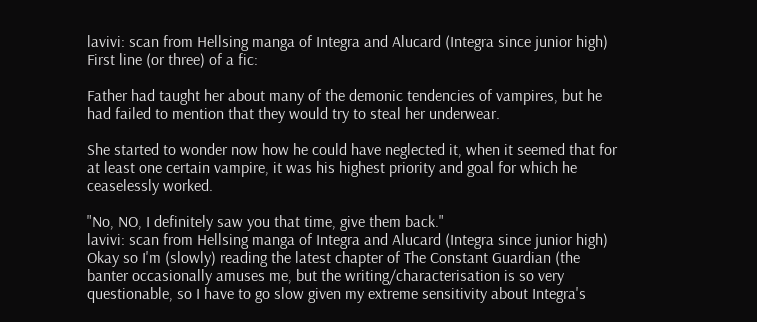lavivi: scan from Hellsing manga of Integra and Alucard (Integra since junior high)
First line (or three) of a fic:

Father had taught her about many of the demonic tendencies of vampires, but he had failed to mention that they would try to steal her underwear.

She started to wonder now how he could have neglected it, when it seemed that for at least one certain vampire, it was his highest priority and goal for which he ceaselessly worked.

"No, NO, I definitely saw you that time, give them back."
lavivi: scan from Hellsing manga of Integra and Alucard (Integra since junior high)
Okay so I'm (slowly) reading the latest chapter of The Constant Guardian (the banter occasionally amuses me, but the writing/characterisation is so very questionable, so I have to go slow given my extreme sensitivity about Integra's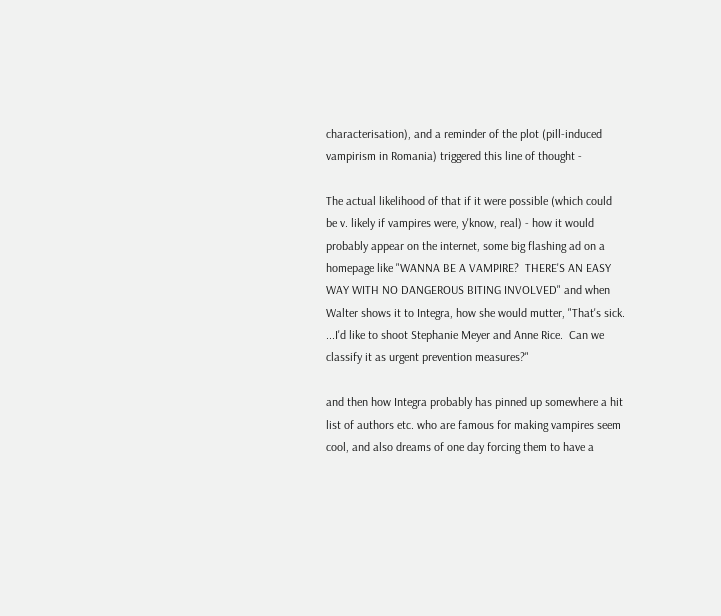characterisation), and a reminder of the plot (pill-induced vampirism in Romania) triggered this line of thought -

The actual likelihood of that if it were possible (which could be v. likely if vampires were, y'know, real) - how it would probably appear on the internet, some big flashing ad on a homepage like "WANNA BE A VAMPIRE?  THERE'S AN EASY WAY WITH NO DANGEROUS BITING INVOLVED" and when Walter shows it to Integra, how she would mutter, "That's sick.  ...I'd like to shoot Stephanie Meyer and Anne Rice.  Can we classify it as urgent prevention measures?"

and then how Integra probably has pinned up somewhere a hit list of authors etc. who are famous for making vampires seem cool, and also dreams of one day forcing them to have a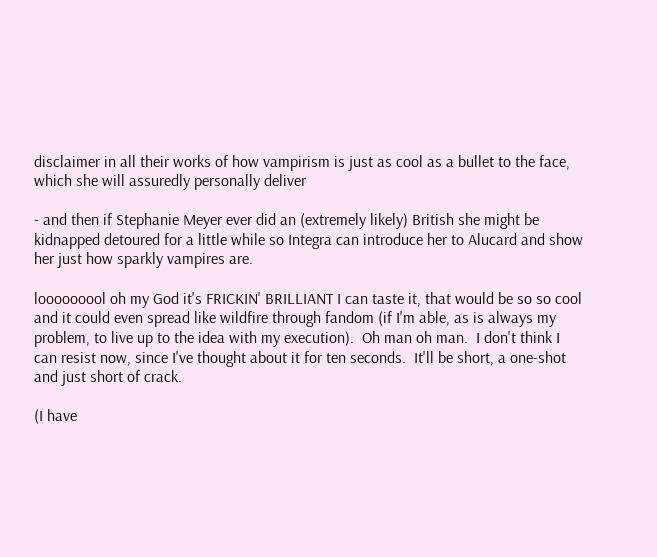disclaimer in all their works of how vampirism is just as cool as a bullet to the face, which she will assuredly personally deliver

- and then if Stephanie Meyer ever did an (extremely likely) British she might be kidnapped detoured for a little while so Integra can introduce her to Alucard and show her just how sparkly vampires are.

looooooool oh my God it's FRICKIN' BRILLIANT I can taste it, that would be so so cool and it could even spread like wildfire through fandom (if I'm able, as is always my problem, to live up to the idea with my execution).  Oh man oh man.  I don't think I can resist now, since I've thought about it for ten seconds.  It'll be short, a one-shot and just short of crack.

(I have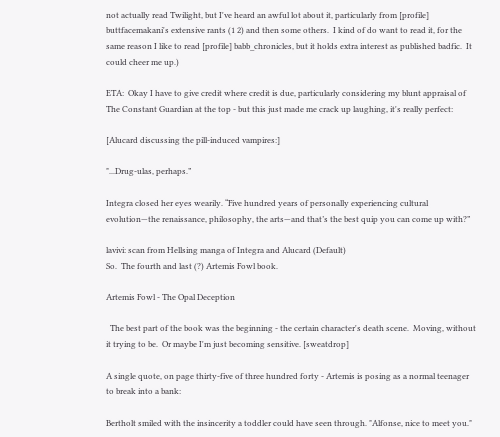not actually read Twilight, but I've heard an awful lot about it, particularly from [profile] buttfacemakani's extensive rants (1 2) and then some others.  I kind of do want to read it, for the same reason I like to read [profile] babb_chronicles, but it holds extra interest as published badfic.  It could cheer me up.)

ETA:  Okay I have to give credit where credit is due, particularly considering my blunt appraisal of The Constant Guardian at the top - but this just made me crack up laughing, it's really perfect:

[Alucard discussing the pill-induced vampires:]

"...Drug-ulas, perhaps.”

Integra closed her eyes wearily. “Five hundred years of personally experiencing cultural evolution—the renaissance, philosophy, the arts—and that’s the best quip you can come up with?”

lavivi: scan from Hellsing manga of Integra and Alucard (Default)
So.  The fourth and last (?) Artemis Fowl book.

Artemis Fowl - The Opal Deception

  The best part of the book was the beginning - the certain character's death scene.  Moving, without it trying to be.  Or maybe I'm just becoming sensitive. [sweatdrop]

A single quote, on page thirty-five of three hundred forty - Artemis is posing as a normal teenager to break into a bank:

Bertholt smiled with the insincerity a toddler could have seen through. "Alfonse, nice to meet you."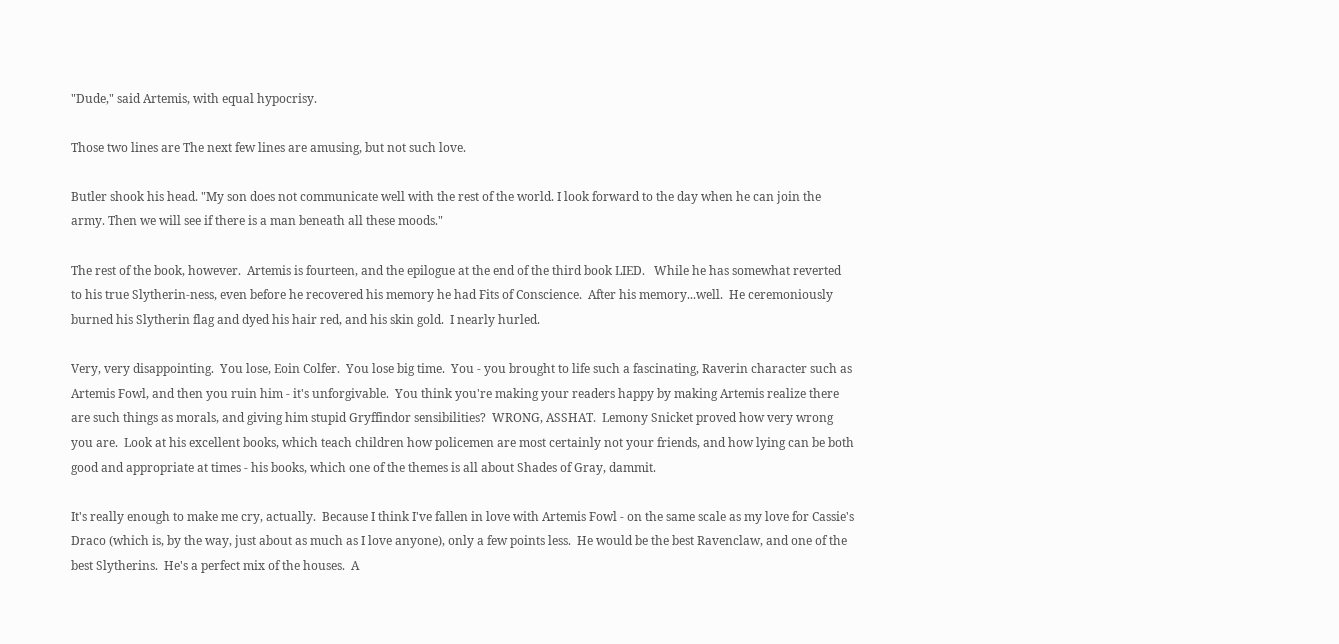"Dude," said Artemis, with equal hypocrisy.

Those two lines are The next few lines are amusing, but not such love.

Butler shook his head. "My son does not communicate well with the rest of the world. I look forward to the day when he can join the army. Then we will see if there is a man beneath all these moods."

The rest of the book, however.  Artemis is fourteen, and the epilogue at the end of the third book LIED.   While he has somewhat reverted to his true Slytherin-ness, even before he recovered his memory he had Fits of Conscience.  After his memory...well.  He ceremoniously burned his Slytherin flag and dyed his hair red, and his skin gold.  I nearly hurled.

Very, very disappointing.  You lose, Eoin Colfer.  You lose big time.  You - you brought to life such a fascinating, Raverin character such as Artemis Fowl, and then you ruin him - it's unforgivable.  You think you're making your readers happy by making Artemis realize there are such things as morals, and giving him stupid Gryffindor sensibilities?  WRONG, ASSHAT.  Lemony Snicket proved how very wrong you are.  Look at his excellent books, which teach children how policemen are most certainly not your friends, and how lying can be both good and appropriate at times - his books, which one of the themes is all about Shades of Gray, dammit.

It's really enough to make me cry, actually.  Because I think I've fallen in love with Artemis Fowl - on the same scale as my love for Cassie's Draco (which is, by the way, just about as much as I love anyone), only a few points less.  He would be the best Ravenclaw, and one of the best Slytherins.  He's a perfect mix of the houses.  A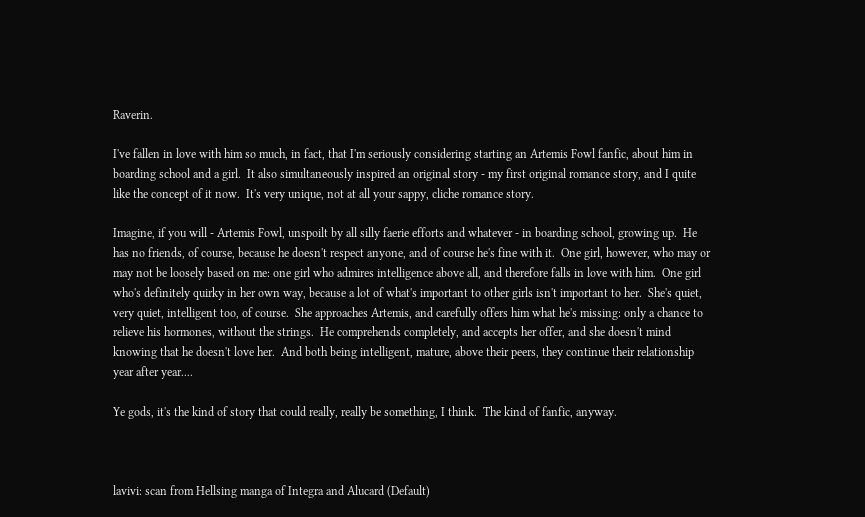Raverin.

I've fallen in love with him so much, in fact, that I'm seriously considering starting an Artemis Fowl fanfic, about him in boarding school and a girl.  It also simultaneously inspired an original story - my first original romance story, and I quite like the concept of it now.  It's very unique, not at all your sappy, cliche romance story.

Imagine, if you will - Artemis Fowl, unspoilt by all silly faerie efforts and whatever - in boarding school, growing up.  He has no friends, of course, because he doesn't respect anyone, and of course he's fine with it.  One girl, however, who may or may not be loosely based on me: one girl who admires intelligence above all, and therefore falls in love with him.  One girl who's definitely quirky in her own way, because a lot of what's important to other girls isn't important to her.  She's quiet, very quiet, intelligent too, of course.  She approaches Artemis, and carefully offers him what he's missing: only a chance to relieve his hormones, without the strings.  He comprehends completely, and accepts her offer, and she doesn't mind knowing that he doesn't love her.  And both being intelligent, mature, above their peers, they continue their relationship year after year....

Ye gods, it's the kind of story that could really, really be something, I think.  The kind of fanfic, anyway.



lavivi: scan from Hellsing manga of Integra and Alucard (Default)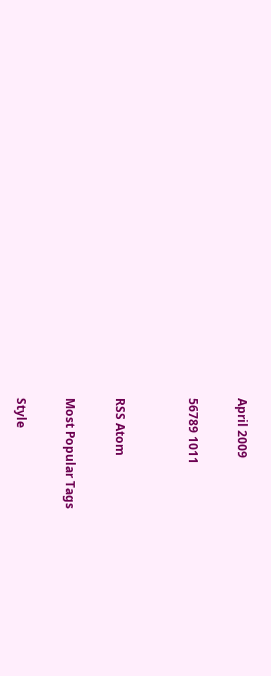April 2009

56789 1011


RSS Atom

Most Popular Tags

Style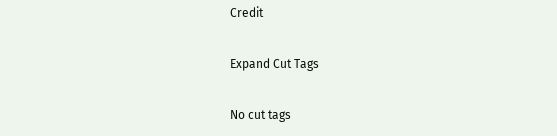Credit

Expand Cut Tags

No cut tags